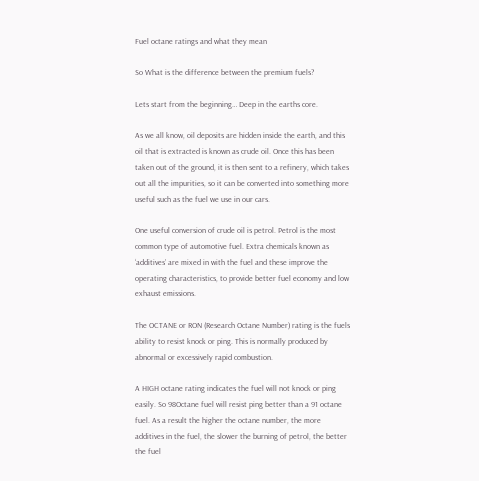Fuel octane ratings and what they mean

So What is the difference between the premium fuels?

Lets start from the beginning… Deep in the earths core.

As we all know, oil deposits are hidden inside the earth, and this oil that is extracted is known as crude oil. Once this has been taken out of the ground, it is then sent to a refinery, which takes out all the impurities, so it can be converted into something more useful such as the fuel we use in our cars.

One useful conversion of crude oil is petrol. Petrol is the most common type of automotive fuel. Extra chemicals known as ‘additives’ are mixed in with the fuel and these improve the operating characteristics, to provide better fuel economy and low exhaust emissions.

The OCTANE or RON (Research Octane Number) rating is the fuels ability to resist knock or ping. This is normally produced by abnormal or excessively rapid combustion.

A HIGH octane rating indicates the fuel will not knock or ping easily. So 98Octane fuel will resist ping better than a 91 octane fuel. As a result the higher the octane number, the more additives in the fuel, the slower the burning of petrol, the better the fuel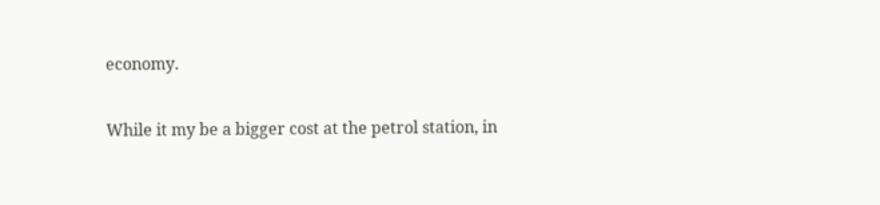economy.

While it my be a bigger cost at the petrol station, in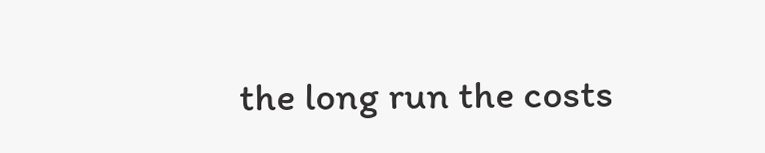the long run the costs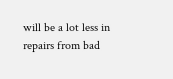will be a lot less in repairs from bad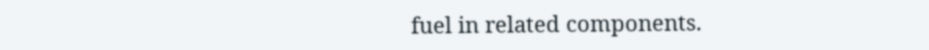fuel in related components.